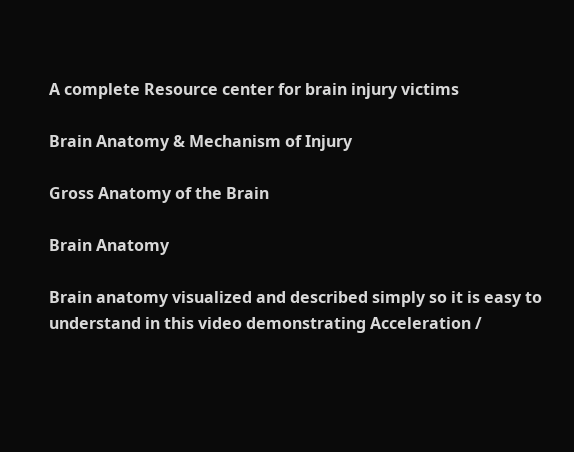A complete Resource center for brain injury victims

Brain Anatomy & Mechanism of Injury

Gross Anatomy of the Brain

Brain Anatomy

Brain anatomy visualized and described simply so it is easy to understand in this video demonstrating Acceleration /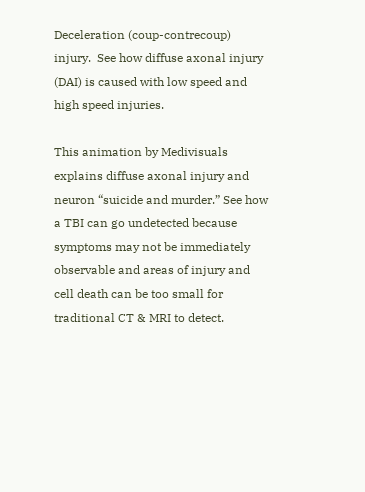Deceleration (coup-contrecoup) injury.  See how diffuse axonal injury (DAI) is caused with low speed and high speed injuries.

This animation by Medivisuals explains diffuse axonal injury and neuron “suicide and murder.” See how a TBI can go undetected because symptoms may not be immediately observable and areas of injury and cell death can be too small for traditional CT & MRI to detect.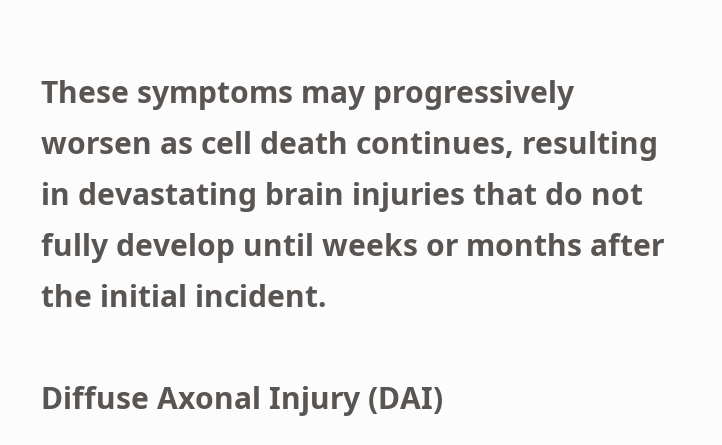These symptoms may progressively worsen as cell death continues, resulting in devastating brain injuries that do not fully develop until weeks or months after the initial incident.

Diffuse Axonal Injury (DAI)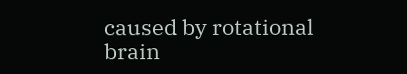caused by rotational brain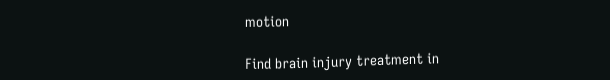motion

Find brain injury treatment in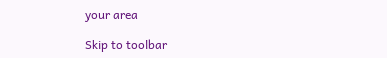your area

Skip to toolbar